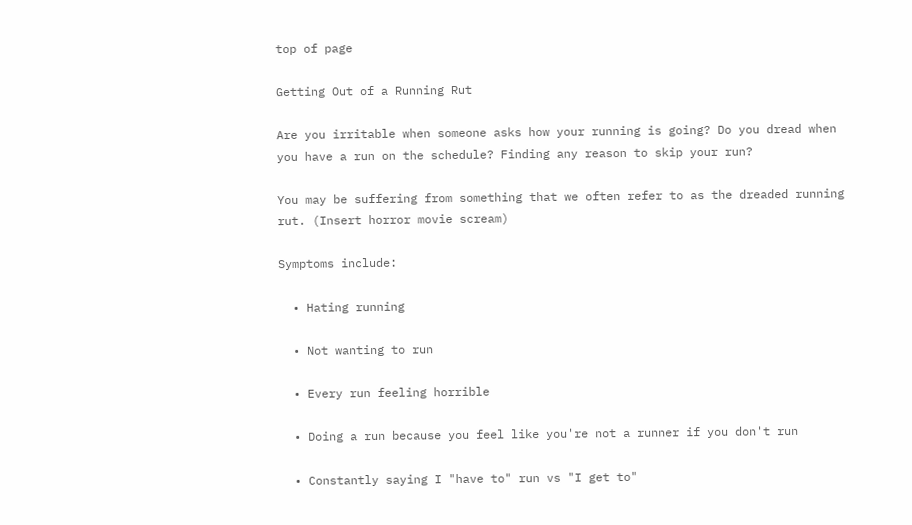top of page

Getting Out of a Running Rut

Are you irritable when someone asks how your running is going? Do you dread when you have a run on the schedule? Finding any reason to skip your run?

You may be suffering from something that we often refer to as the dreaded running rut. (Insert horror movie scream)

Symptoms include:

  • Hating running

  • Not wanting to run

  • Every run feeling horrible

  • Doing a run because you feel like you're not a runner if you don't run

  • Constantly saying I "have to" run vs "I get to"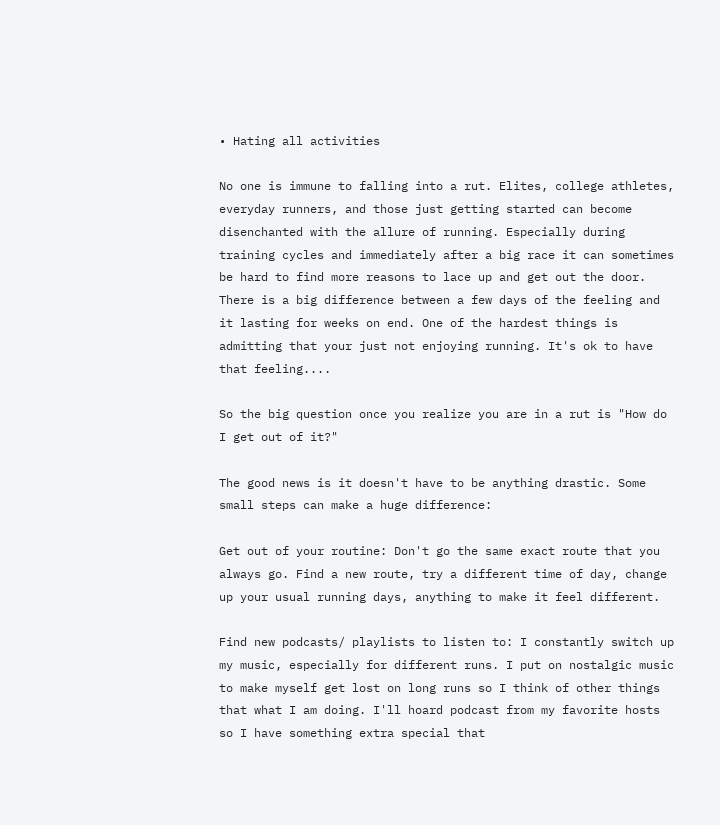• Hating all activities

No one is immune to falling into a rut. Elites, college athletes, everyday runners, and those just getting started can become disenchanted with the allure of running. Especially during training cycles and immediately after a big race it can sometimes be hard to find more reasons to lace up and get out the door. There is a big difference between a few days of the feeling and it lasting for weeks on end. One of the hardest things is admitting that your just not enjoying running. It's ok to have that feeling....

So the big question once you realize you are in a rut is "How do I get out of it?"

The good news is it doesn't have to be anything drastic. Some small steps can make a huge difference:

Get out of your routine: Don't go the same exact route that you always go. Find a new route, try a different time of day, change up your usual running days, anything to make it feel different.

Find new podcasts/ playlists to listen to: I constantly switch up my music, especially for different runs. I put on nostalgic music to make myself get lost on long runs so I think of other things that what I am doing. I'll hoard podcast from my favorite hosts so I have something extra special that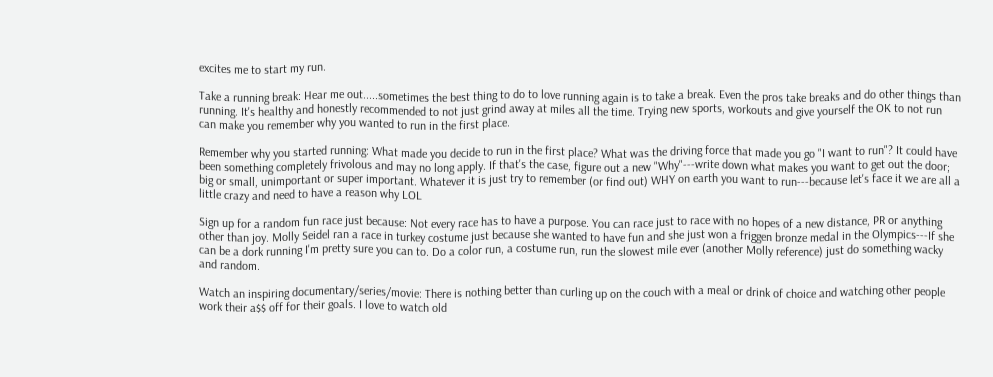excites me to start my run.

Take a running break: Hear me out.....sometimes the best thing to do to love running again is to take a break. Even the pros take breaks and do other things than running. It's healthy and honestly recommended to not just grind away at miles all the time. Trying new sports, workouts and give yourself the OK to not run can make you remember why you wanted to run in the first place.

Remember why you started running: What made you decide to run in the first place? What was the driving force that made you go "I want to run"? It could have been something completely frivolous and may no long apply. If that's the case, figure out a new "Why"---write down what makes you want to get out the door; big or small, unimportant or super important. Whatever it is just try to remember (or find out) WHY on earth you want to run---because let's face it we are all a little crazy and need to have a reason why LOL

Sign up for a random fun race just because: Not every race has to have a purpose. You can race just to race with no hopes of a new distance, PR or anything other than joy. Molly Seidel ran a race in turkey costume just because she wanted to have fun and she just won a friggen bronze medal in the Olympics---If she can be a dork running I'm pretty sure you can to. Do a color run, a costume run, run the slowest mile ever (another Molly reference) just do something wacky and random.

Watch an inspiring documentary/series/movie: There is nothing better than curling up on the couch with a meal or drink of choice and watching other people work their a$$ off for their goals. I love to watch old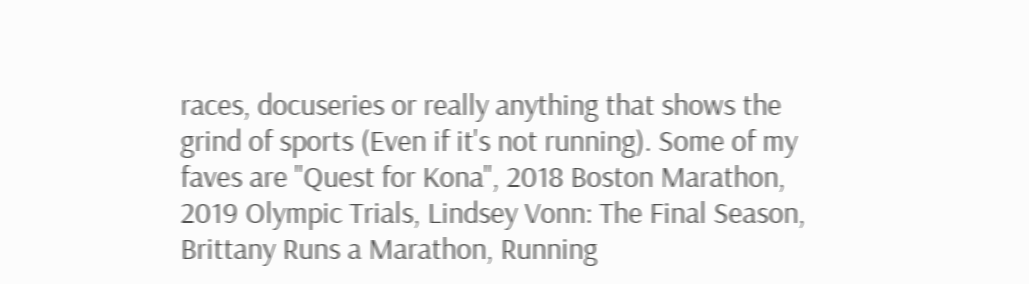races, docuseries or really anything that shows the grind of sports (Even if it's not running). Some of my faves are "Quest for Kona", 2018 Boston Marathon, 2019 Olympic Trials, Lindsey Vonn: The Final Season, Brittany Runs a Marathon, Running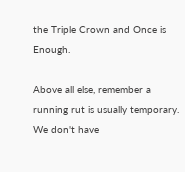the Triple Crown and Once is Enough.

Above all else, remember a running rut is usually temporary. We don't have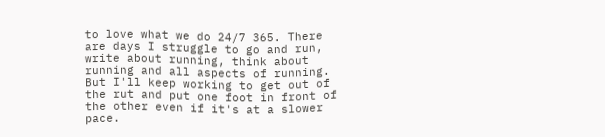to love what we do 24/7 365. There are days I struggle to go and run, write about running, think about running and all aspects of running. But I'll keep working to get out of the rut and put one foot in front of the other even if it's at a slower pace.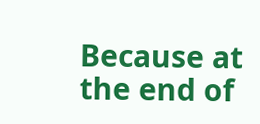Because at the end of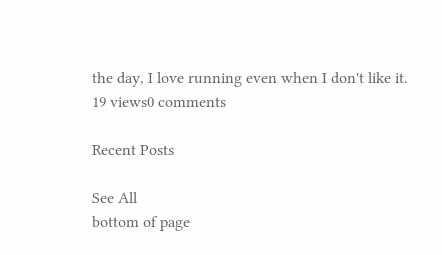the day, I love running even when I don't like it.
19 views0 comments

Recent Posts

See All
bottom of page